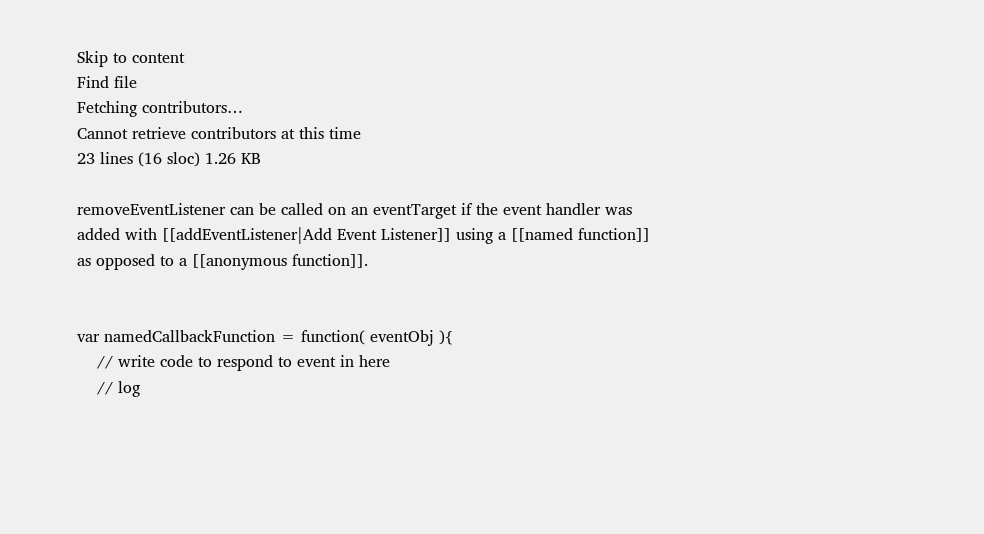Skip to content
Find file
Fetching contributors…
Cannot retrieve contributors at this time
23 lines (16 sloc) 1.26 KB

removeEventListener can be called on an eventTarget if the event handler was added with [[addEventListener|Add Event Listener]] using a [[named function]] as opposed to a [[anonymous function]].


var namedCallbackFunction = function( eventObj ){
    // write code to respond to event in here
    // log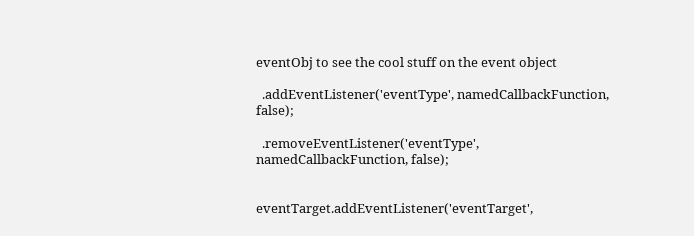eventObj to see the cool stuff on the event object

  .addEventListener('eventType', namedCallbackFunction, false);

  .removeEventListener('eventType', namedCallbackFunction, false);


eventTarget.addEventListener('eventTarget',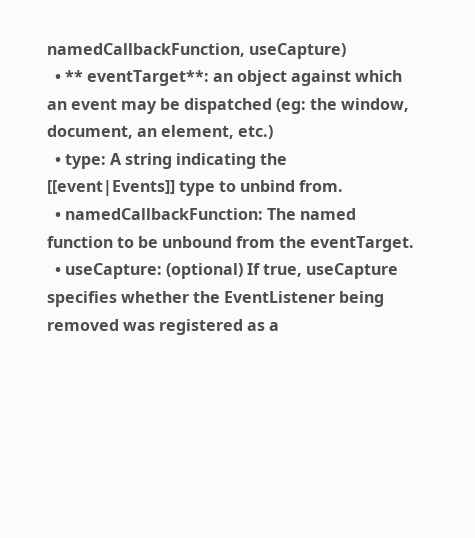namedCallbackFunction, useCapture)
  • ** eventTarget**: an object against which an event may be dispatched (eg: the window, document, an element, etc.)
  • type: A string indicating the [[event|Events]] type to unbind from.
  • namedCallbackFunction: The named function to be unbound from the eventTarget.
  • useCapture: (optional) If true, useCapture specifies whether the EventListener being removed was registered as a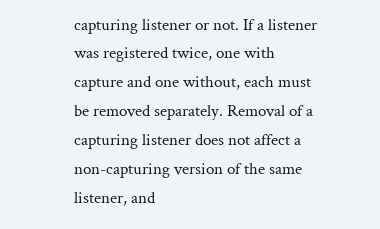capturing listener or not. If a listener was registered twice, one with capture and one without, each must be removed separately. Removal of a capturing listener does not affect a non-capturing version of the same listener, and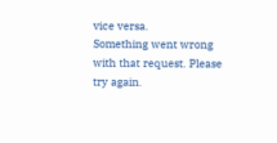vice versa.
Something went wrong with that request. Please try again.